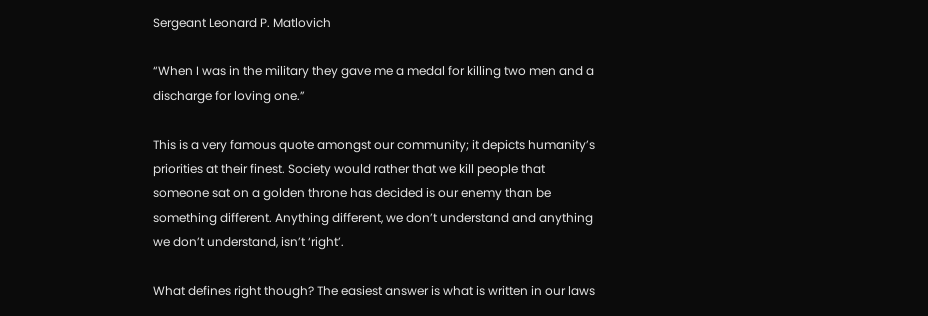Sergeant Leonard P. Matlovich

“When I was in the military they gave me a medal for killing two men and a discharge for loving one.”

This is a very famous quote amongst our community; it depicts humanity’s priorities at their finest. Society would rather that we kill people that someone sat on a golden throne has decided is our enemy than be something different. Anything different, we don’t understand and anything we don’t understand, isn’t ‘right’.

What defines right though? The easiest answer is what is written in our laws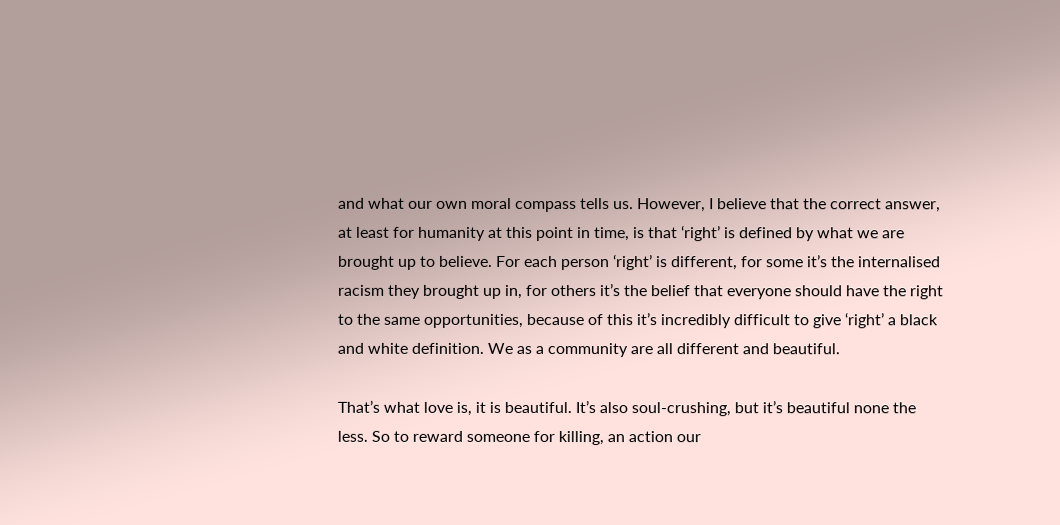and what our own moral compass tells us. However, I believe that the correct answer, at least for humanity at this point in time, is that ‘right’ is defined by what we are brought up to believe. For each person ‘right’ is different, for some it’s the internalised racism they brought up in, for others it’s the belief that everyone should have the right to the same opportunities, because of this it’s incredibly difficult to give ‘right’ a black and white definition. We as a community are all different and beautiful.

That’s what love is, it is beautiful. It’s also soul-crushing, but it’s beautiful none the less. So to reward someone for killing, an action our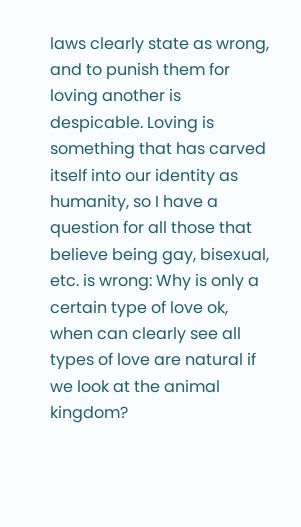laws clearly state as wrong, and to punish them for loving another is despicable. Loving is something that has carved itself into our identity as humanity, so I have a question for all those that believe being gay, bisexual, etc. is wrong: Why is only a certain type of love ok, when can clearly see all types of love are natural if we look at the animal kingdom?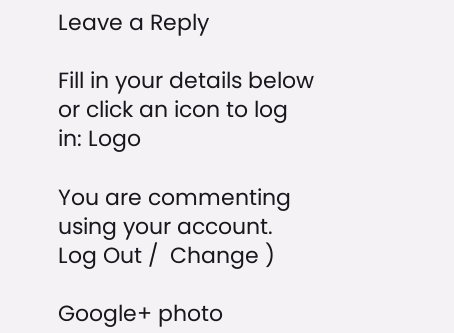Leave a Reply

Fill in your details below or click an icon to log in: Logo

You are commenting using your account. Log Out /  Change )

Google+ photo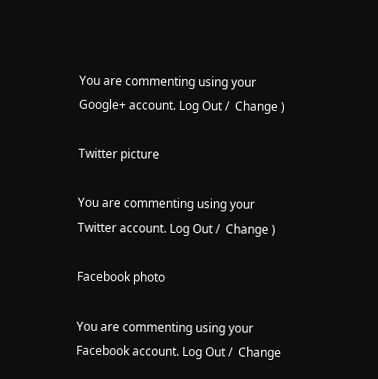You are commenting using your Google+ account. Log Out /  Change )

Twitter picture

You are commenting using your Twitter account. Log Out /  Change )

Facebook photo

You are commenting using your Facebook account. Log Out /  Change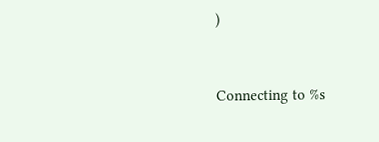)


Connecting to %s